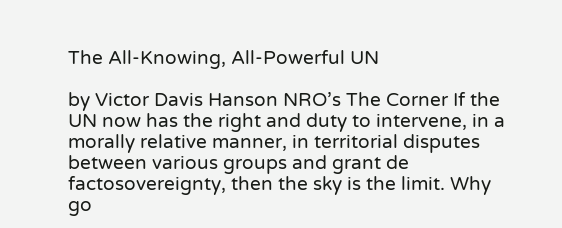The All-Knowing, All-Powerful UN

by Victor Davis Hanson NRO’s The Corner If the UN now has the right and duty to intervene, in a morally relative manner, in territorial disputes between various groups and grant de factosovereignty, then the sky is the limit. Why go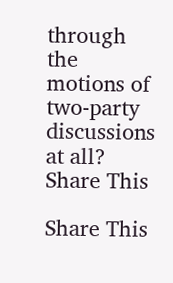through the motions of two-party discussions at all? Share This

Share This